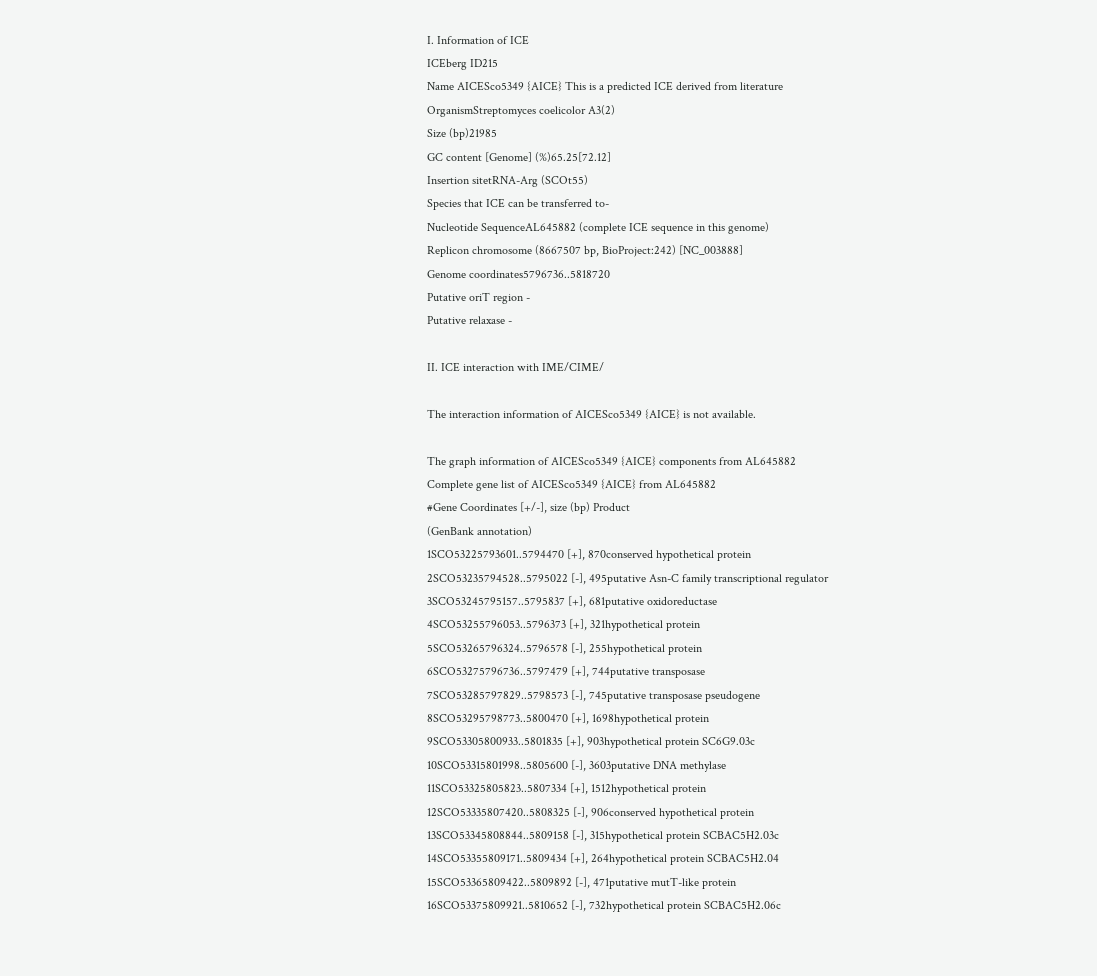I. Information of ICE
ICEberg ID215
Name AICESco5349 {AICE} This is a predicted ICE derived from literature
OrganismStreptomyces coelicolor A3(2)
Size (bp)21985
GC content [Genome] (%)65.25[72.12]
Insertion sitetRNA-Arg (SCOt55)
Species that ICE can be transferred to-
Nucleotide SequenceAL645882 (complete ICE sequence in this genome)
Replicon chromosome (8667507 bp, BioProject:242) [NC_003888]
Genome coordinates5796736..5818720
Putative oriT region -
Putative relaxase -

II. ICE interaction with IME/CIME/

The interaction information of AICESco5349 {AICE} is not available.

The graph information of AICESco5349 {AICE} components from AL645882
Complete gene list of AICESco5349 {AICE} from AL645882
#Gene Coordinates [+/-], size (bp) Product
(GenBank annotation)
1SCO53225793601..5794470 [+], 870conserved hypothetical protein
2SCO53235794528..5795022 [-], 495putative Asn-C family transcriptional regulator
3SCO53245795157..5795837 [+], 681putative oxidoreductase
4SCO53255796053..5796373 [+], 321hypothetical protein
5SCO53265796324..5796578 [-], 255hypothetical protein
6SCO53275796736..5797479 [+], 744putative transposase
7SCO53285797829..5798573 [-], 745putative transposase pseudogene
8SCO53295798773..5800470 [+], 1698hypothetical protein
9SCO53305800933..5801835 [+], 903hypothetical protein SC6G9.03c
10SCO53315801998..5805600 [-], 3603putative DNA methylase
11SCO53325805823..5807334 [+], 1512hypothetical protein
12SCO53335807420..5808325 [-], 906conserved hypothetical protein
13SCO53345808844..5809158 [-], 315hypothetical protein SCBAC5H2.03c
14SCO53355809171..5809434 [+], 264hypothetical protein SCBAC5H2.04
15SCO53365809422..5809892 [-], 471putative mutT-like protein
16SCO53375809921..5810652 [-], 732hypothetical protein SCBAC5H2.06c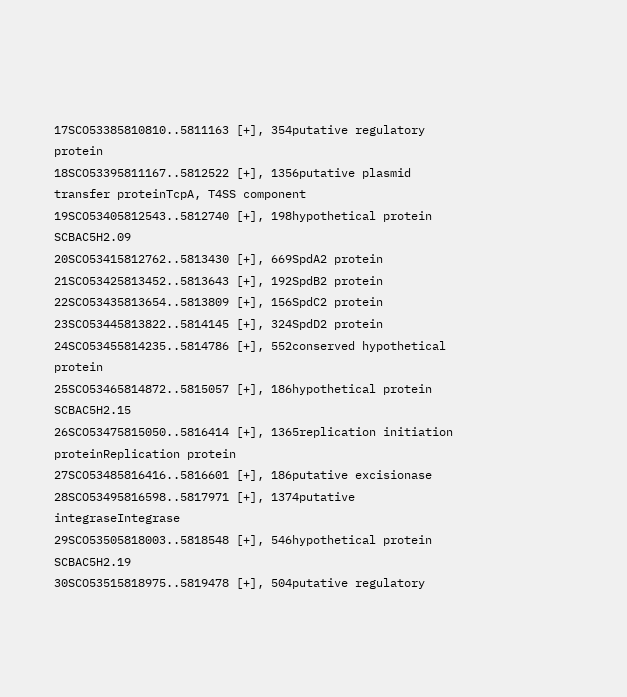17SCO53385810810..5811163 [+], 354putative regulatory protein
18SCO53395811167..5812522 [+], 1356putative plasmid transfer proteinTcpA, T4SS component
19SCO53405812543..5812740 [+], 198hypothetical protein SCBAC5H2.09
20SCO53415812762..5813430 [+], 669SpdA2 protein
21SCO53425813452..5813643 [+], 192SpdB2 protein
22SCO53435813654..5813809 [+], 156SpdC2 protein
23SCO53445813822..5814145 [+], 324SpdD2 protein
24SCO53455814235..5814786 [+], 552conserved hypothetical protein
25SCO53465814872..5815057 [+], 186hypothetical protein SCBAC5H2.15
26SCO53475815050..5816414 [+], 1365replication initiation proteinReplication protein
27SCO53485816416..5816601 [+], 186putative excisionase
28SCO53495816598..5817971 [+], 1374putative integraseIntegrase
29SCO53505818003..5818548 [+], 546hypothetical protein SCBAC5H2.19
30SCO53515818975..5819478 [+], 504putative regulatory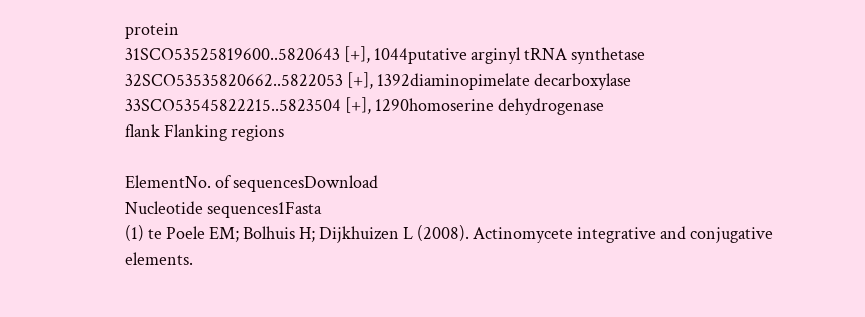protein
31SCO53525819600..5820643 [+], 1044putative arginyl tRNA synthetase
32SCO53535820662..5822053 [+], 1392diaminopimelate decarboxylase
33SCO53545822215..5823504 [+], 1290homoserine dehydrogenase
flank Flanking regions

ElementNo. of sequencesDownload
Nucleotide sequences1Fasta
(1) te Poele EM; Bolhuis H; Dijkhuizen L (2008). Actinomycete integrative and conjugative elements.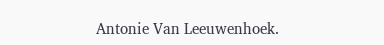Antonie Van Leeuwenhoek.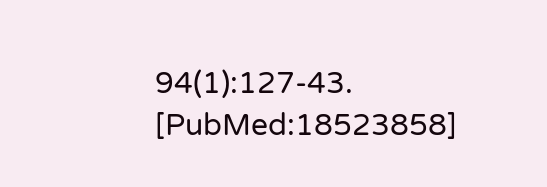94(1):127-43. [PubMed:18523858]